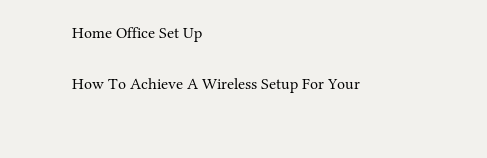Home Office Set Up

How To Achieve A Wireless Setup For Your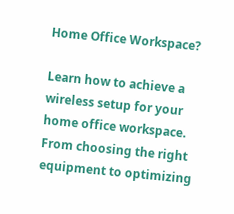Home Office Workspace?

Learn how to achieve a wireless setup for your home office workspace. From choosing the right equipment to optimizing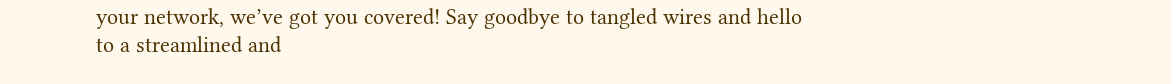your network, we’ve got you covered! Say goodbye to tangled wires and hello to a streamlined and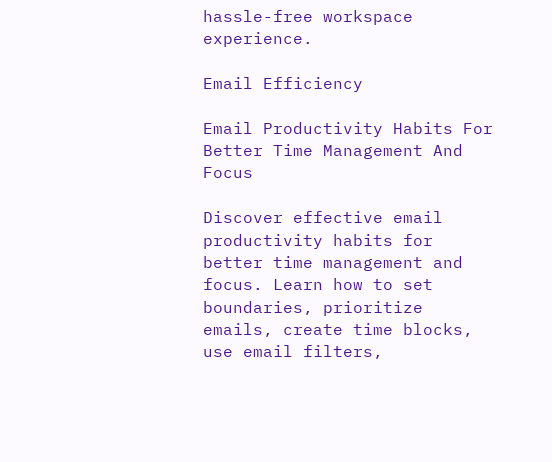hassle-free workspace experience.

Email Efficiency

Email Productivity Habits For Better Time Management And Focus

Discover effective email productivity habits for better time management and focus. Learn how to set boundaries, prioritize emails, create time blocks, use email filters,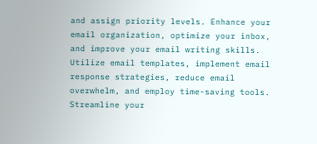and assign priority levels. Enhance your email organization, optimize your inbox, and improve your email writing skills. Utilize email templates, implement email response strategies, reduce email overwhelm, and employ time-saving tools. Streamline your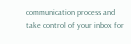communication process and take control of your inbox for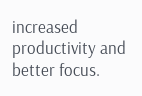increased productivity and better focus.